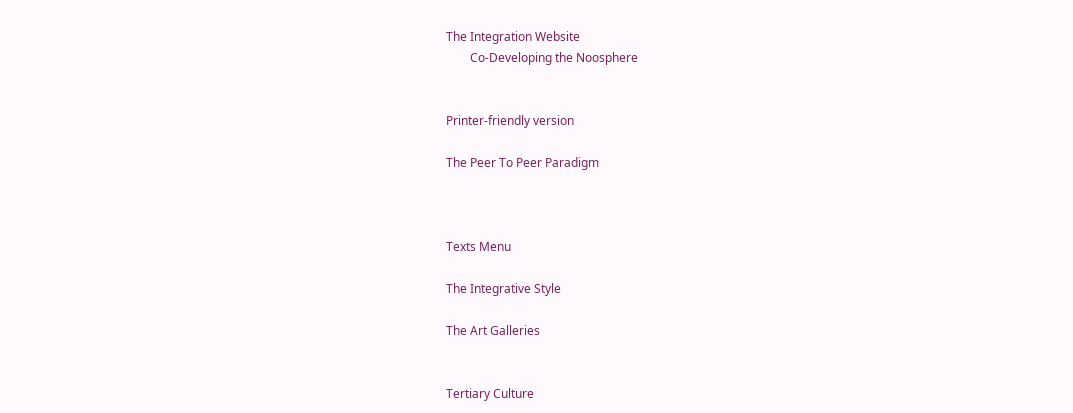The Integration Website
        Co-Developing the Noosphere


Printer-friendly version

The Peer To Peer Paradigm



Texts Menu

The Integrative Style

The Art Galleries


Tertiary Culture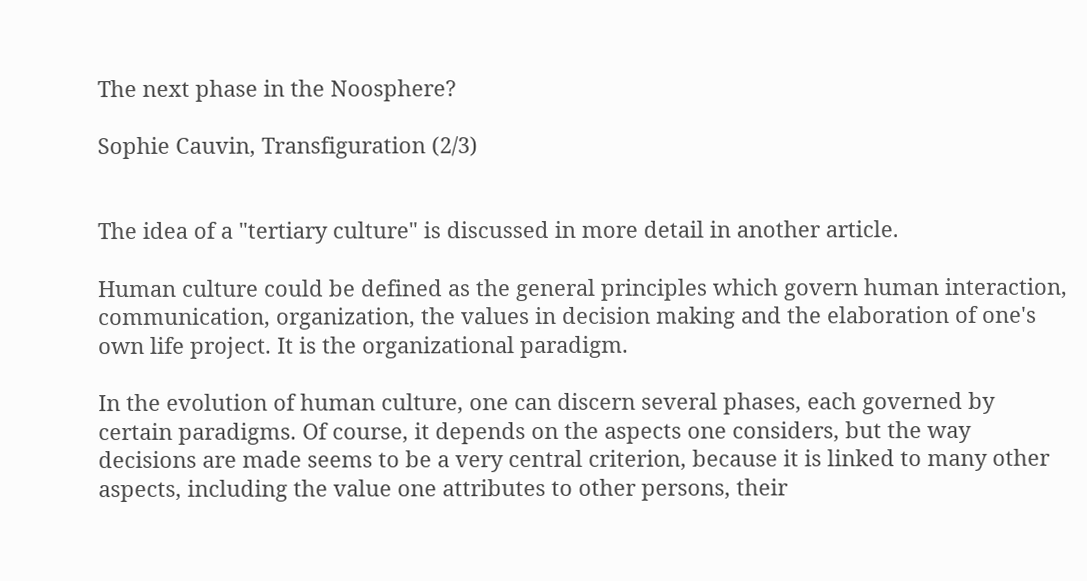The next phase in the Noosphere?

Sophie Cauvin, Transfiguration (2/3)


The idea of a "tertiary culture" is discussed in more detail in another article.

Human culture could be defined as the general principles which govern human interaction, communication, organization, the values in decision making and the elaboration of one's own life project. It is the organizational paradigm.

In the evolution of human culture, one can discern several phases, each governed by certain paradigms. Of course, it depends on the aspects one considers, but the way decisions are made seems to be a very central criterion, because it is linked to many other aspects, including the value one attributes to other persons, their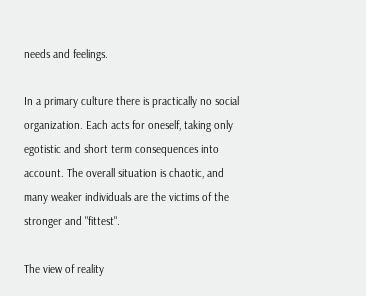needs and feelings.

In a primary culture there is practically no social organization. Each acts for oneself, taking only egotistic and short term consequences into account. The overall situation is chaotic, and many weaker individuals are the victims of the stronger and "fittest".

The view of reality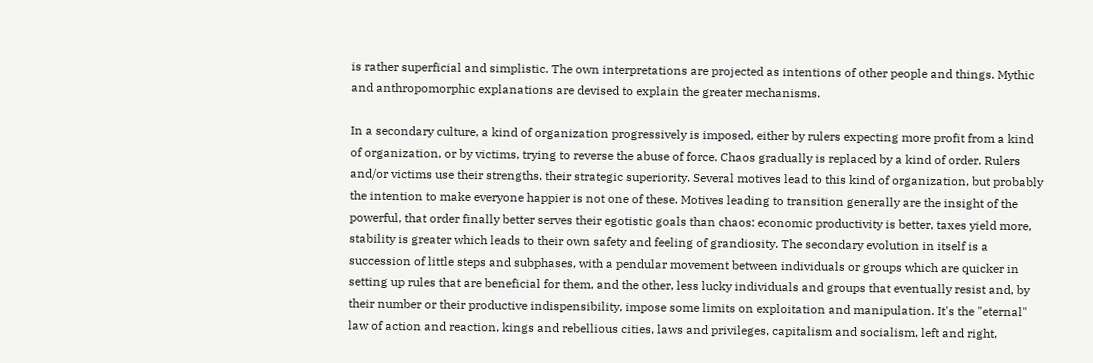is rather superficial and simplistic. The own interpretations are projected as intentions of other people and things. Mythic and anthropomorphic explanations are devised to explain the greater mechanisms.

In a secondary culture, a kind of organization progressively is imposed, either by rulers expecting more profit from a kind of organization, or by victims, trying to reverse the abuse of force. Chaos gradually is replaced by a kind of order. Rulers and/or victims use their strengths, their strategic superiority. Several motives lead to this kind of organization, but probably the intention to make everyone happier is not one of these. Motives leading to transition generally are the insight of the powerful, that order finally better serves their egotistic goals than chaos: economic productivity is better, taxes yield more, stability is greater which leads to their own safety and feeling of grandiosity. The secondary evolution in itself is a succession of little steps and subphases, with a pendular movement between individuals or groups which are quicker in setting up rules that are beneficial for them, and the other, less lucky individuals and groups that eventually resist and, by their number or their productive indispensibility, impose some limits on exploitation and manipulation. It's the "eternal" law of action and reaction, kings and rebellious cities, laws and privileges, capitalism and socialism, left and right,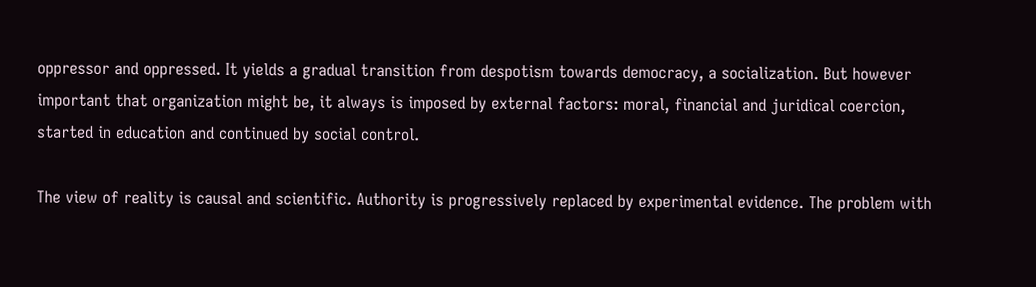oppressor and oppressed. It yields a gradual transition from despotism towards democracy, a socialization. But however important that organization might be, it always is imposed by external factors: moral, financial and juridical coercion, started in education and continued by social control.

The view of reality is causal and scientific. Authority is progressively replaced by experimental evidence. The problem with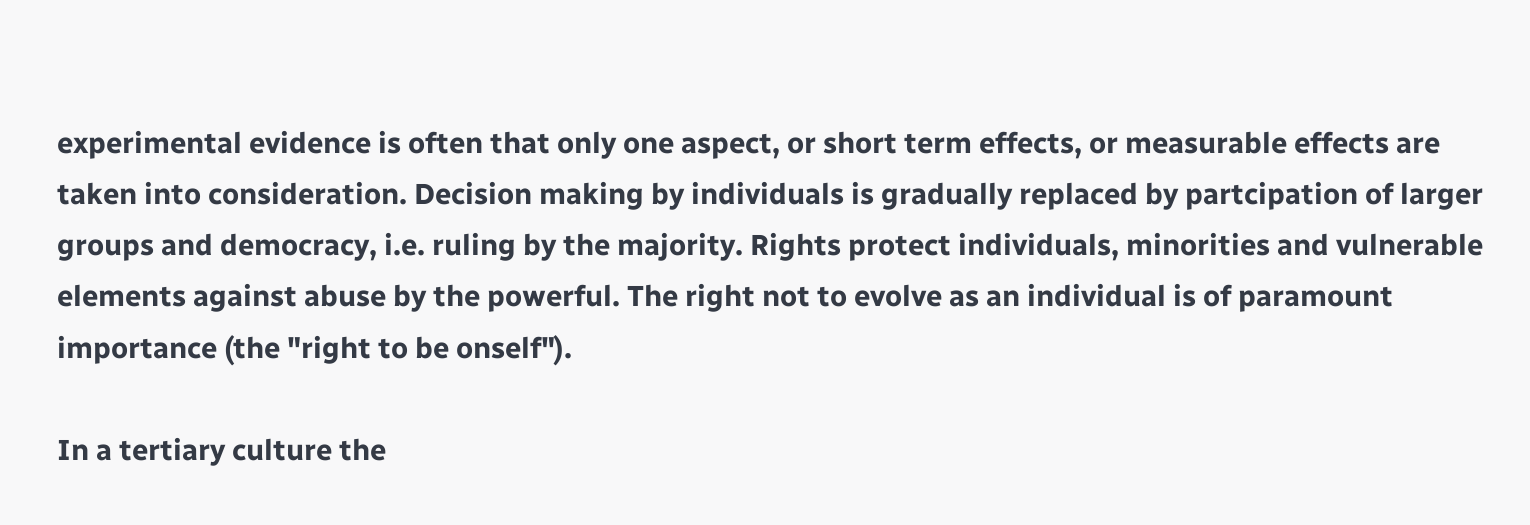experimental evidence is often that only one aspect, or short term effects, or measurable effects are taken into consideration. Decision making by individuals is gradually replaced by partcipation of larger groups and democracy, i.e. ruling by the majority. Rights protect individuals, minorities and vulnerable elements against abuse by the powerful. The right not to evolve as an individual is of paramount importance (the "right to be onself").

In a tertiary culture the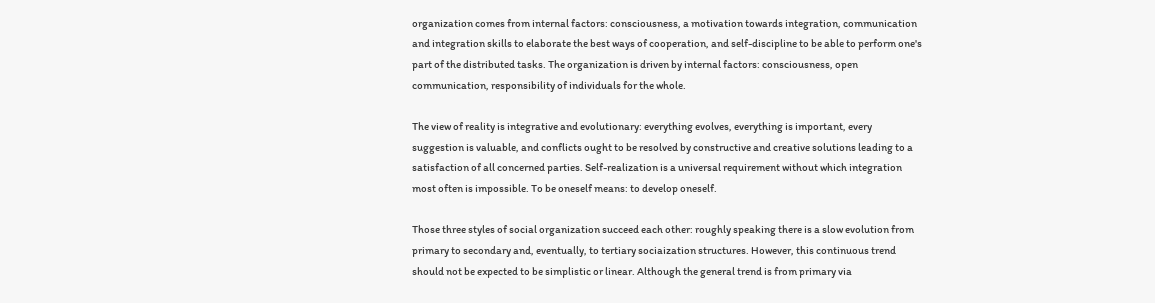organization comes from internal factors: consciousness, a motivation towards integration, communication and integration skills to elaborate the best ways of cooperation, and self-discipline to be able to perform one's part of the distributed tasks. The organization is driven by internal factors: consciousness, open communication, responsibility of individuals for the whole.

The view of reality is integrative and evolutionary: everything evolves, everything is important, every suggestion is valuable, and conflicts ought to be resolved by constructive and creative solutions leading to a satisfaction of all concerned parties. Self-realization is a universal requirement without which integration most often is impossible. To be oneself means: to develop oneself.

Those three styles of social organization succeed each other: roughly speaking there is a slow evolution from primary to secondary and, eventually, to tertiary sociaization structures. However, this continuous trend should not be expected to be simplistic or linear. Although the general trend is from primary via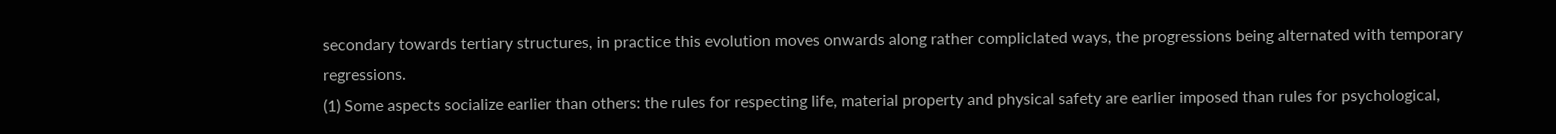secondary towards tertiary structures, in practice this evolution moves onwards along rather compliclated ways, the progressions being alternated with temporary regressions.
(1) Some aspects socialize earlier than others: the rules for respecting life, material property and physical safety are earlier imposed than rules for psychological,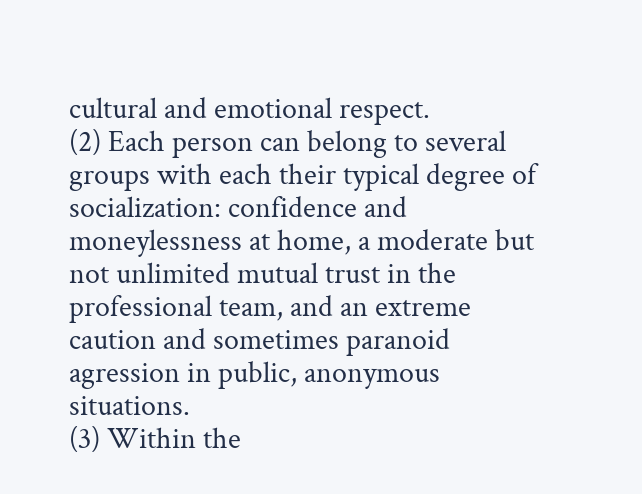cultural and emotional respect.
(2) Each person can belong to several groups with each their typical degree of socialization: confidence and moneylessness at home, a moderate but not unlimited mutual trust in the professional team, and an extreme caution and sometimes paranoid agression in public, anonymous situations.
(3) Within the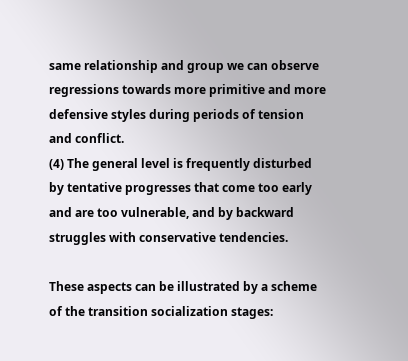same relationship and group we can observe regressions towards more primitive and more defensive styles during periods of tension and conflict.
(4) The general level is frequently disturbed by tentative progresses that come too early and are too vulnerable, and by backward struggles with conservative tendencies.

These aspects can be illustrated by a scheme of the transition socialization stages: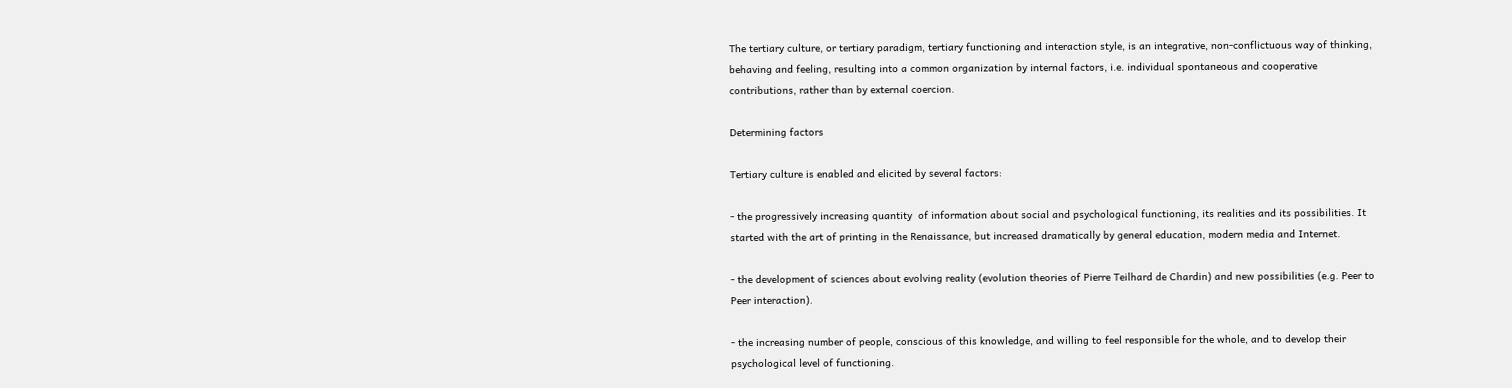The tertiary culture, or tertiary paradigm, tertiary functioning and interaction style, is an integrative, non-conflictuous way of thinking, behaving and feeling, resulting into a common organization by internal factors, i.e. individual spontaneous and cooperative contributions, rather than by external coercion.

Determining factors

Tertiary culture is enabled and elicited by several factors:

- the progressively increasing quantity  of information about social and psychological functioning, its realities and its possibilities. It started with the art of printing in the Renaissance, but increased dramatically by general education, modern media and Internet.

- the development of sciences about evolving reality (evolution theories of Pierre Teilhard de Chardin) and new possibilities (e.g. Peer to Peer interaction).

- the increasing number of people, conscious of this knowledge, and willing to feel responsible for the whole, and to develop their psychological level of functioning.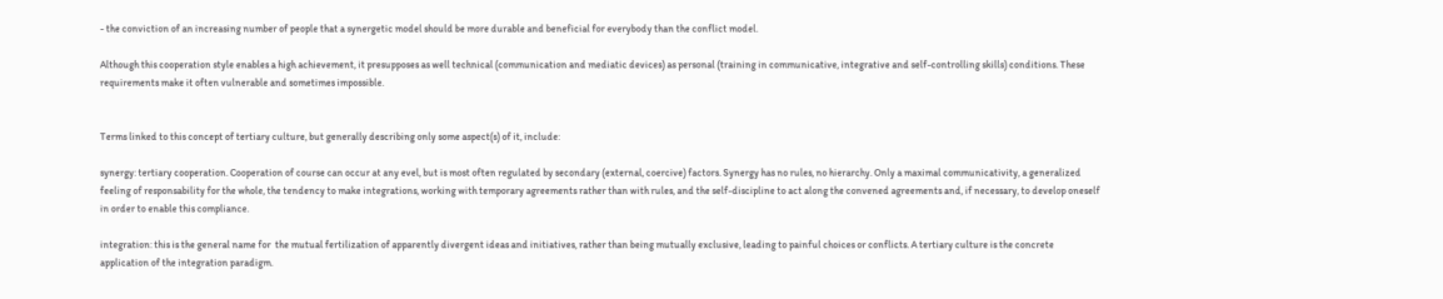- the conviction of an increasing number of people that a synergetic model should be more durable and beneficial for everybody than the conflict model.

Although this cooperation style enables a high achievement, it presupposes as well technical (communication and mediatic devices) as personal (training in communicative, integrative and self-controlling skills) conditions. These requirements make it often vulnerable and sometimes impossible.


Terms linked to this concept of tertiary culture, but generally describing only some aspect(s) of it, include:

synergy: tertiary cooperation. Cooperation of course can occur at any evel, but is most often regulated by secondary (external, coercive) factors. Synergy has no rules, no hierarchy. Only a maximal communicativity, a generalized feeling of responsability for the whole, the tendency to make integrations, working with temporary agreements rather than with rules, and the self-discipline to act along the convened agreements and, if necessary, to develop oneself in order to enable this compliance.

integration: this is the general name for  the mutual fertilization of apparently divergent ideas and initiatives, rather than being mutually exclusive, leading to painful choices or conflicts. A tertiary culture is the concrete application of the integration paradigm.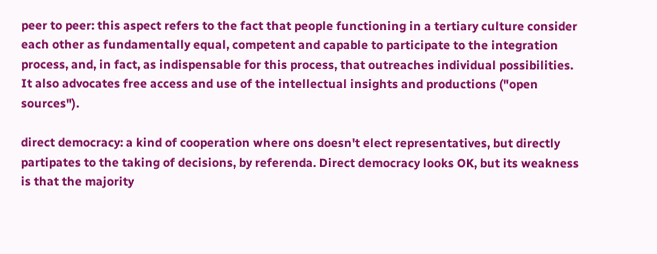peer to peer: this aspect refers to the fact that people functioning in a tertiary culture consider each other as fundamentally equal, competent and capable to participate to the integration process, and, in fact, as indispensable for this process, that outreaches individual possibilities. It also advocates free access and use of the intellectual insights and productions ("open sources").

direct democracy: a kind of cooperation where ons doesn't elect representatives, but directly partipates to the taking of decisions, by referenda. Direct democracy looks OK, but its weakness is that the majority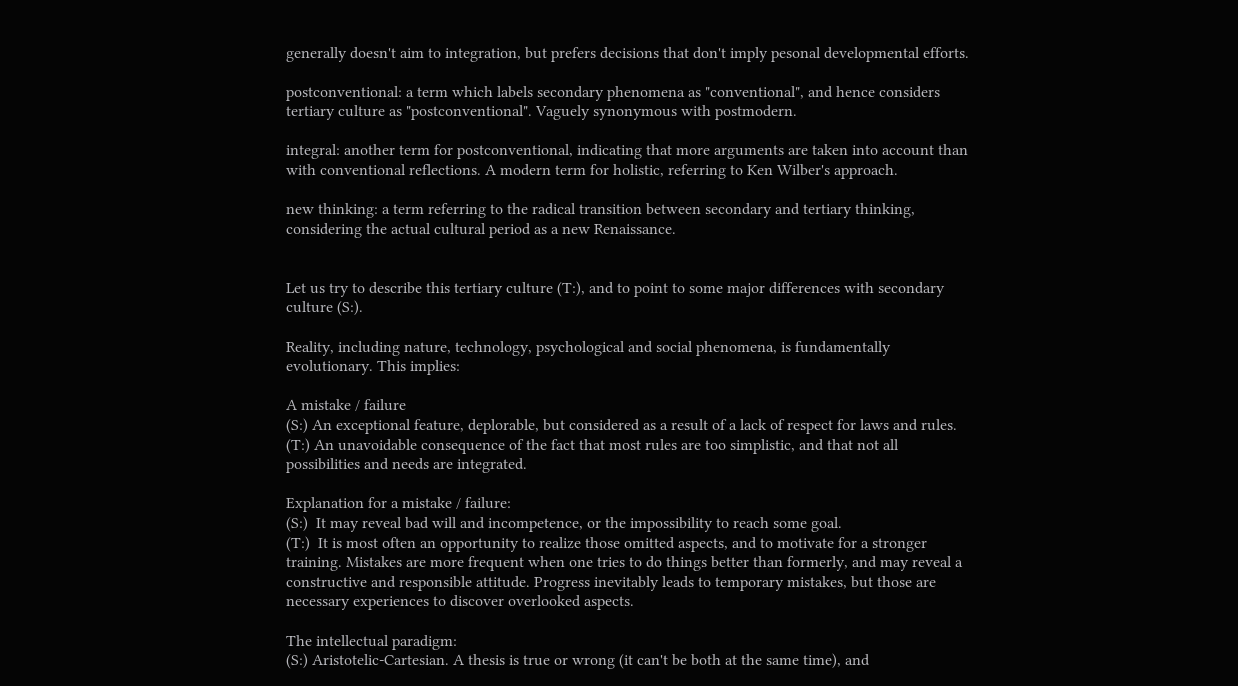generally doesn't aim to integration, but prefers decisions that don't imply pesonal developmental efforts.

postconventional: a term which labels secondary phenomena as "conventional", and hence considers tertiary culture as "postconventional". Vaguely synonymous with postmodern.

integral: another term for postconventional, indicating that more arguments are taken into account than with conventional reflections. A modern term for holistic, referring to Ken Wilber's approach.

new thinking: a term referring to the radical transition between secondary and tertiary thinking, considering the actual cultural period as a new Renaissance.


Let us try to describe this tertiary culture (T:), and to point to some major differences with secondary culture (S:).

Reality, including nature, technology, psychological and social phenomena, is fundamentally evolutionary. This implies:

A mistake / failure
(S:) An exceptional feature, deplorable, but considered as a result of a lack of respect for laws and rules.
(T:) An unavoidable consequence of the fact that most rules are too simplistic, and that not all possibilities and needs are integrated.

Explanation for a mistake / failure:
(S:)  It may reveal bad will and incompetence, or the impossibility to reach some goal.
(T:)  It is most often an opportunity to realize those omitted aspects, and to motivate for a stronger training. Mistakes are more frequent when one tries to do things better than formerly, and may reveal a constructive and responsible attitude. Progress inevitably leads to temporary mistakes, but those are necessary experiences to discover overlooked aspects.

The intellectual paradigm:
(S:) Aristotelic-Cartesian. A thesis is true or wrong (it can't be both at the same time), and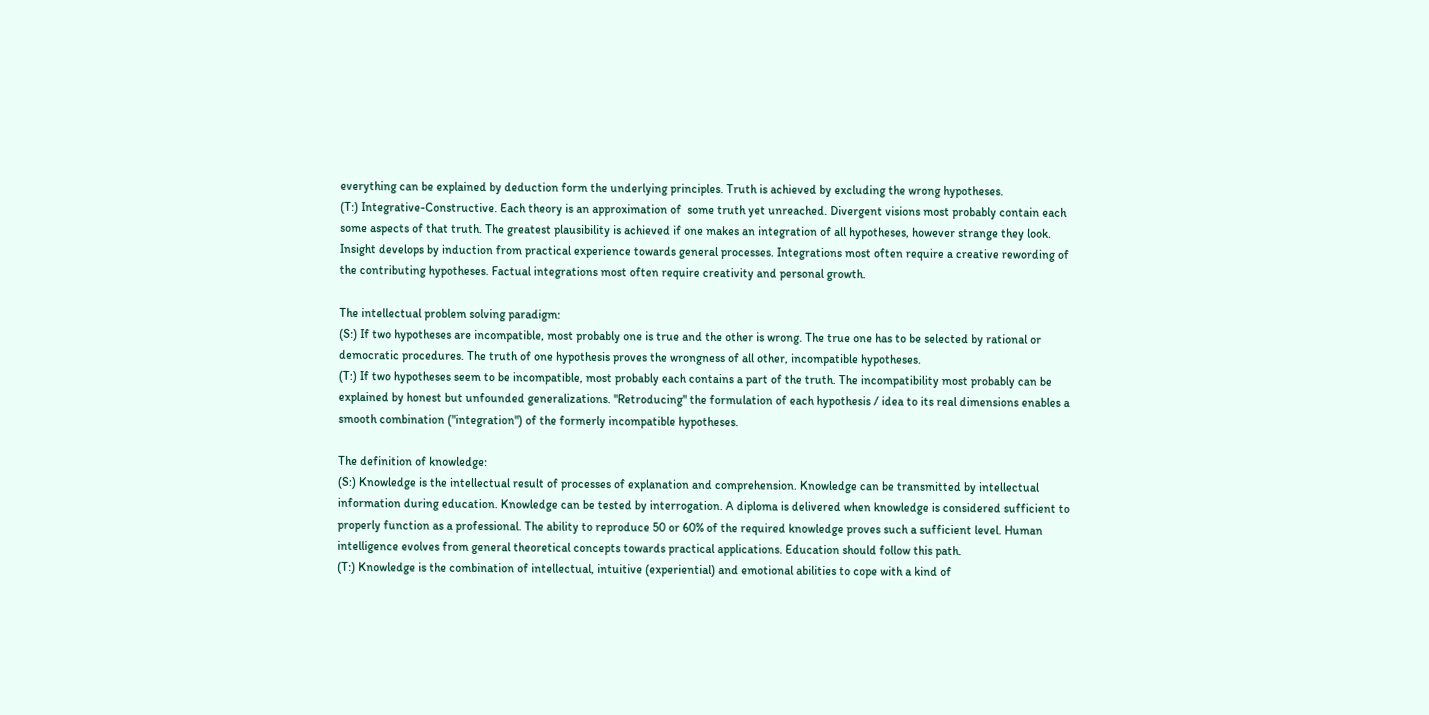everything can be explained by deduction form the underlying principles. Truth is achieved by excluding the wrong hypotheses.
(T:) Integrative-Constructive. Each theory is an approximation of  some truth yet unreached. Divergent visions most probably contain each some aspects of that truth. The greatest plausibility is achieved if one makes an integration of all hypotheses, however strange they look. Insight develops by induction from practical experience towards general processes. Integrations most often require a creative rewording of the contributing hypotheses. Factual integrations most often require creativity and personal growth.

The intellectual problem solving paradigm:
(S:) If two hypotheses are incompatible, most probably one is true and the other is wrong. The true one has to be selected by rational or democratic procedures. The truth of one hypothesis proves the wrongness of all other, incompatible hypotheses.
(T:) If two hypotheses seem to be incompatible, most probably each contains a part of the truth. The incompatibility most probably can be explained by honest but unfounded generalizations. "Retroducing" the formulation of each hypothesis / idea to its real dimensions enables a smooth combination ("integration") of the formerly incompatible hypotheses.

The definition of knowledge:
(S:) Knowledge is the intellectual result of processes of explanation and comprehension. Knowledge can be transmitted by intellectual information during education. Knowledge can be tested by interrogation. A diploma is delivered when knowledge is considered sufficient to properly function as a professional. The ability to reproduce 50 or 60% of the required knowledge proves such a sufficient level. Human intelligence evolves from general theoretical concepts towards practical applications. Education should follow this path.
(T:) Knowledge is the combination of intellectual, intuitive (experiential) and emotional abilities to cope with a kind of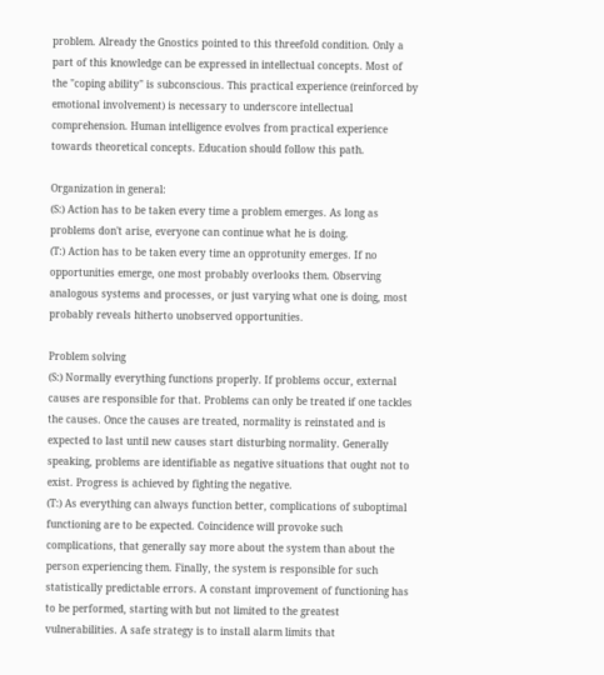problem. Already the Gnostics pointed to this threefold condition. Only a part of this knowledge can be expressed in intellectual concepts. Most of the "coping ability" is subconscious. This practical experience (reinforced by emotional involvement) is necessary to underscore intellectual comprehension. Human intelligence evolves from practical experience towards theoretical concepts. Education should follow this path.

Organization in general:
(S:) Action has to be taken every time a problem emerges. As long as problems don't arise, everyone can continue what he is doing.
(T:) Action has to be taken every time an opprotunity emerges. If no opportunities emerge, one most probably overlooks them. Observing analogous systems and processes, or just varying what one is doing, most probably reveals hitherto unobserved opportunities.

Problem solving
(S:) Normally everything functions properly. If problems occur, external causes are responsible for that. Problems can only be treated if one tackles the causes. Once the causes are treated, normality is reinstated and is expected to last until new causes start disturbing normality. Generally speaking, problems are identifiable as negative situations that ought not to exist. Progress is achieved by fighting the negative.
(T:) As everything can always function better, complications of suboptimal functioning are to be expected. Coincidence will provoke such complications, that generally say more about the system than about the person experiencing them. Finally, the system is responsible for such statistically predictable errors. A constant improvement of functioning has to be performed, starting with but not limited to the greatest vulnerabilities. A safe strategy is to install alarm limits that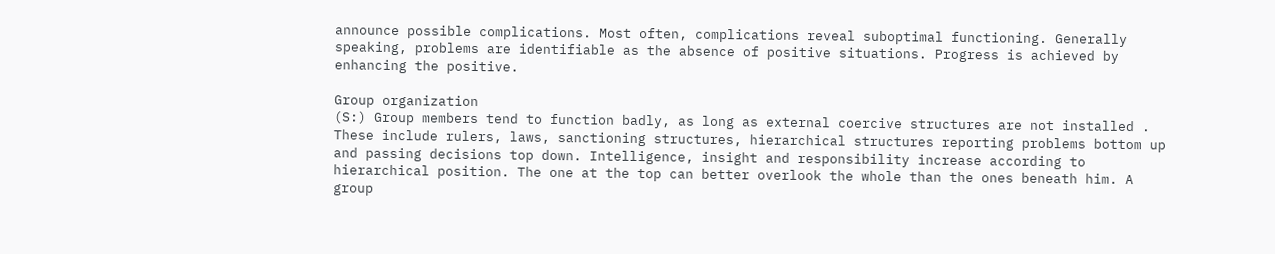announce possible complications. Most often, complications reveal suboptimal functioning. Generally speaking, problems are identifiable as the absence of positive situations. Progress is achieved by enhancing the positive.

Group organization
(S:) Group members tend to function badly, as long as external coercive structures are not installed . These include rulers, laws, sanctioning structures, hierarchical structures reporting problems bottom up and passing decisions top down. Intelligence, insight and responsibility increase according to hierarchical position. The one at the top can better overlook the whole than the ones beneath him. A group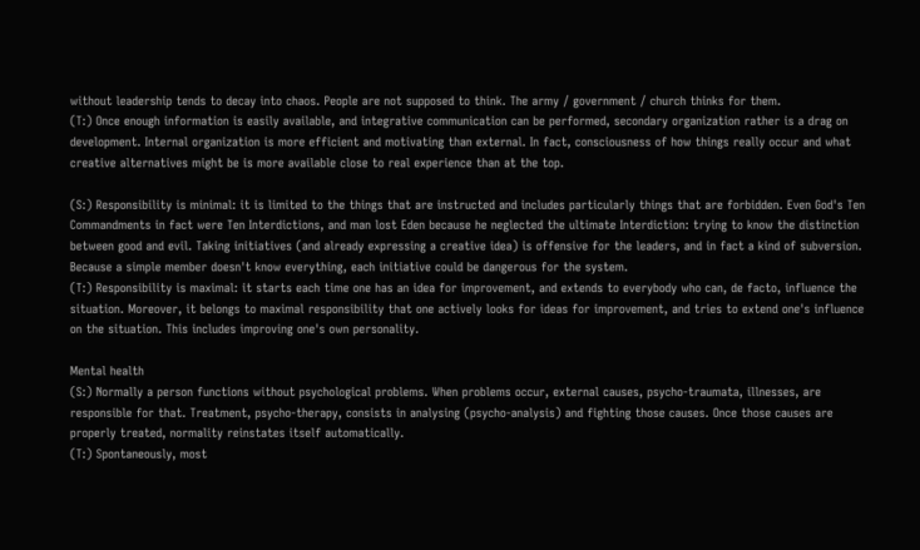without leadership tends to decay into chaos. People are not supposed to think. The army / government / church thinks for them.
(T:) Once enough information is easily available, and integrative communication can be performed, secondary organization rather is a drag on development. Internal organization is more efficient and motivating than external. In fact, consciousness of how things really occur and what creative alternatives might be is more available close to real experience than at the top.

(S:) Responsibility is minimal: it is limited to the things that are instructed and includes particularly things that are forbidden. Even God's Ten Commandments in fact were Ten Interdictions, and man lost Eden because he neglected the ultimate Interdiction: trying to know the distinction between good and evil. Taking initiatives (and already expressing a creative idea) is offensive for the leaders, and in fact a kind of subversion. Because a simple member doesn't know everything, each initiative could be dangerous for the system.
(T:) Responsibility is maximal: it starts each time one has an idea for improvement, and extends to everybody who can, de facto, influence the situation. Moreover, it belongs to maximal responsibility that one actively looks for ideas for improvement, and tries to extend one's influence on the situation. This includes improving one's own personality.

Mental health
(S:) Normally a person functions without psychological problems. When problems occur, external causes, psycho-traumata, illnesses, are responsible for that. Treatment, psycho-therapy, consists in analysing (psycho-analysis) and fighting those causes. Once those causes are properly treated, normality reinstates itself automatically.
(T:) Spontaneously, most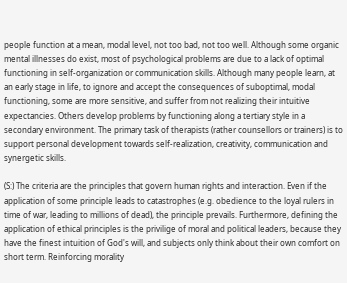people function at a mean, modal level, not too bad, not too well. Although some organic mental illnesses do exist, most of psychological problems are due to a lack of optimal functioning in self-organization or communication skills. Although many people learn, at an early stage in life, to ignore and accept the consequences of suboptimal, modal functioning, some are more sensitive, and suffer from not realizing their intuitive expectancies. Others develop problems by functioning along a tertiary style in a secondary environment. The primary task of therapists (rather counsellors or trainers) is to support personal development towards self-realization, creativity, communication and synergetic skills.

(S:) The criteria are the principles that govern human rights and interaction. Even if the application of some principle leads to catastrophes (e.g. obedience to the loyal rulers in time of war, leading to millions of dead), the principle prevails. Furthermore, defining the application of ethical principles is the privilige of moral and political leaders, because they have the finest intuition of God's will, and subjects only think about their own comfort on short term. Reinforcing morality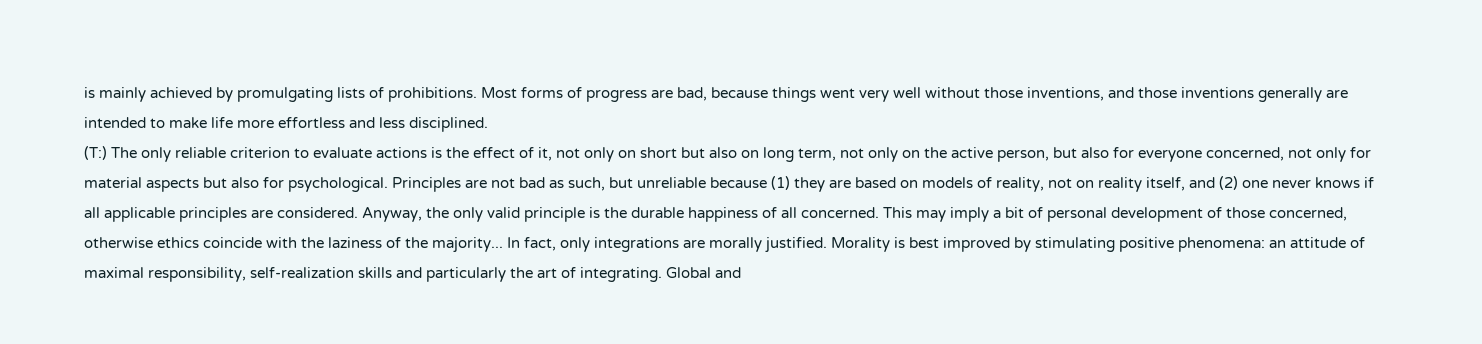is mainly achieved by promulgating lists of prohibitions. Most forms of progress are bad, because things went very well without those inventions, and those inventions generally are intended to make life more effortless and less disciplined.
(T:) The only reliable criterion to evaluate actions is the effect of it, not only on short but also on long term, not only on the active person, but also for everyone concerned, not only for material aspects but also for psychological. Principles are not bad as such, but unreliable because (1) they are based on models of reality, not on reality itself, and (2) one never knows if all applicable principles are considered. Anyway, the only valid principle is the durable happiness of all concerned. This may imply a bit of personal development of those concerned, otherwise ethics coincide with the laziness of the majority... In fact, only integrations are morally justified. Morality is best improved by stimulating positive phenomena: an attitude of maximal responsibility, self-realization skills and particularly the art of integrating. Global and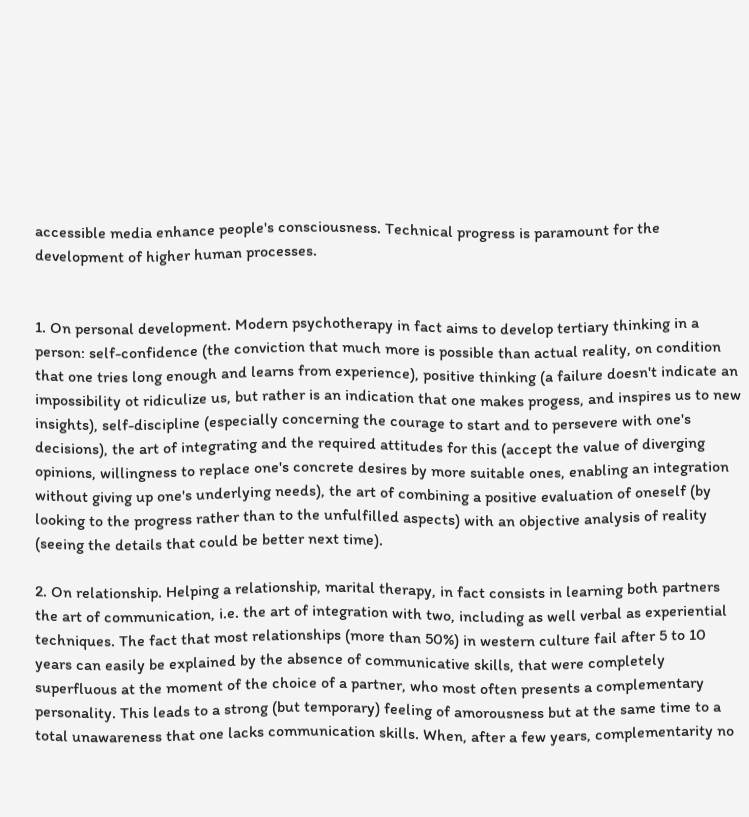accessible media enhance people's consciousness. Technical progress is paramount for the development of higher human processes.


1. On personal development. Modern psychotherapy in fact aims to develop tertiary thinking in a person: self-confidence (the conviction that much more is possible than actual reality, on condition that one tries long enough and learns from experience), positive thinking (a failure doesn't indicate an impossibility ot ridiculize us, but rather is an indication that one makes progess, and inspires us to new insights), self-discipline (especially concerning the courage to start and to persevere with one's decisions), the art of integrating and the required attitudes for this (accept the value of diverging opinions, willingness to replace one's concrete desires by more suitable ones, enabling an integration without giving up one's underlying needs), the art of combining a positive evaluation of oneself (by looking to the progress rather than to the unfulfilled aspects) with an objective analysis of reality (seeing the details that could be better next time).

2. On relationship. Helping a relationship, marital therapy, in fact consists in learning both partners the art of communication, i.e. the art of integration with two, including as well verbal as experiential techniques. The fact that most relationships (more than 50%) in western culture fail after 5 to 10 years can easily be explained by the absence of communicative skills, that were completely superfluous at the moment of the choice of a partner, who most often presents a complementary personality. This leads to a strong (but temporary) feeling of amorousness but at the same time to a total unawareness that one lacks communication skills. When, after a few years, complementarity no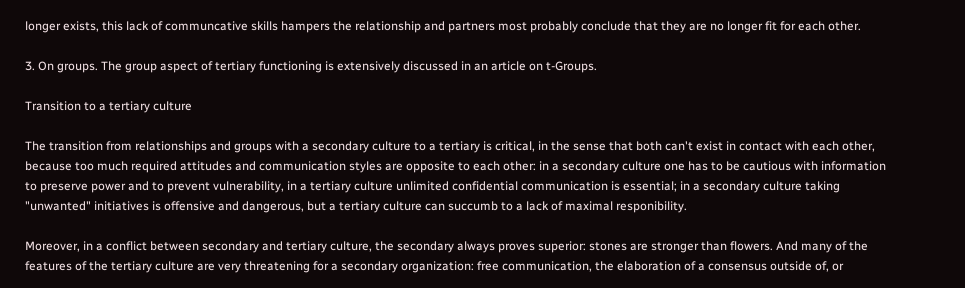longer exists, this lack of communcative skills hampers the relationship and partners most probably conclude that they are no longer fit for each other.

3. On groups. The group aspect of tertiary functioning is extensively discussed in an article on t-Groups.

Transition to a tertiary culture

The transition from relationships and groups with a secondary culture to a tertiary is critical, in the sense that both can't exist in contact with each other, because too much required attitudes and communication styles are opposite to each other: in a secondary culture one has to be cautious with information to preserve power and to prevent vulnerability, in a tertiary culture unlimited confidential communication is essential; in a secondary culture taking "unwanted" initiatives is offensive and dangerous, but a tertiary culture can succumb to a lack of maximal responibility.

Moreover, in a conflict between secondary and tertiary culture, the secondary always proves superior: stones are stronger than flowers. And many of the features of the tertiary culture are very threatening for a secondary organization: free communication, the elaboration of a consensus outside of, or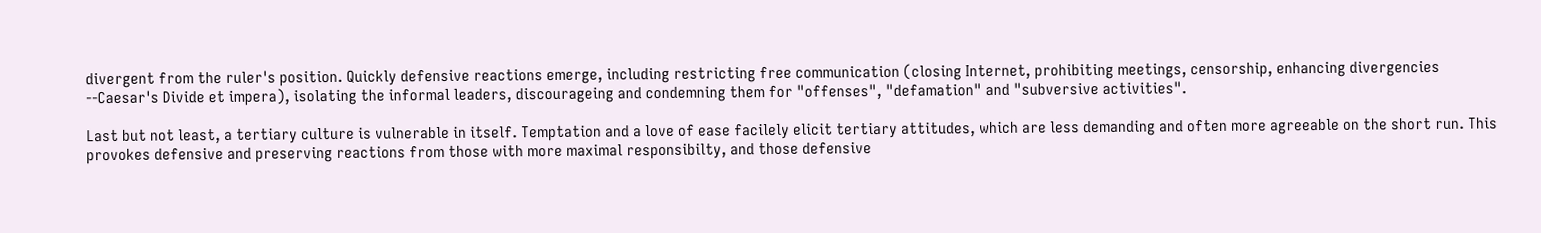divergent from the ruler's position. Quickly defensive reactions emerge, including restricting free communication (closing Internet, prohibiting meetings, censorship, enhancing divergencies --Caesar's Divide et impera), isolating the informal leaders, discourageing and condemning them for "offenses", "defamation" and "subversive activities".

Last but not least, a tertiary culture is vulnerable in itself. Temptation and a love of ease facilely elicit tertiary attitudes, which are less demanding and often more agreeable on the short run. This provokes defensive and preserving reactions from those with more maximal responsibilty, and those defensive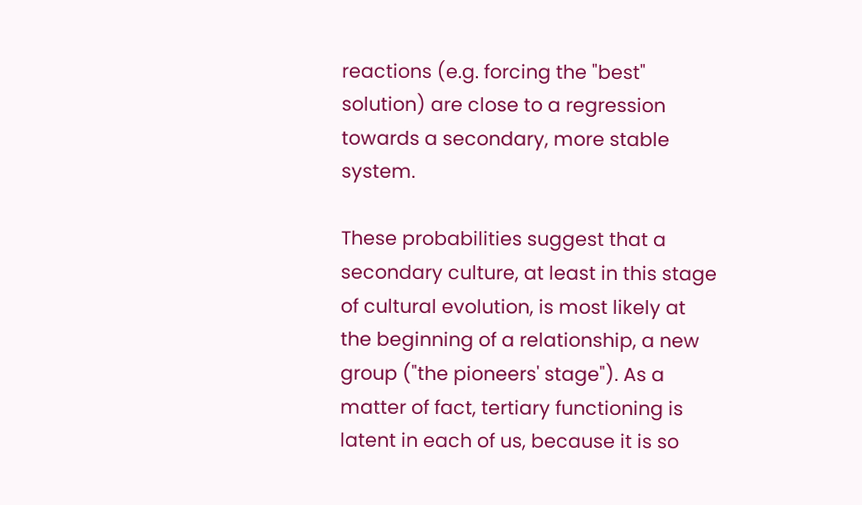reactions (e.g. forcing the "best" solution) are close to a regression towards a secondary, more stable system.

These probabilities suggest that a secondary culture, at least in this stage of cultural evolution, is most likely at the beginning of a relationship, a new group ("the pioneers' stage"). As a matter of fact, tertiary functioning is latent in each of us, because it is so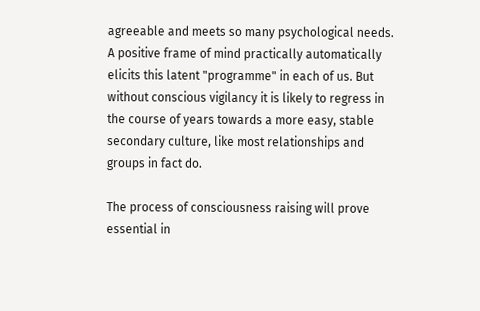agreeable and meets so many psychological needs. A positive frame of mind practically automatically elicits this latent "programme" in each of us. But without conscious vigilancy it is likely to regress in the course of years towards a more easy, stable secondary culture, like most relationships and groups in fact do.

The process of consciousness raising will prove essential in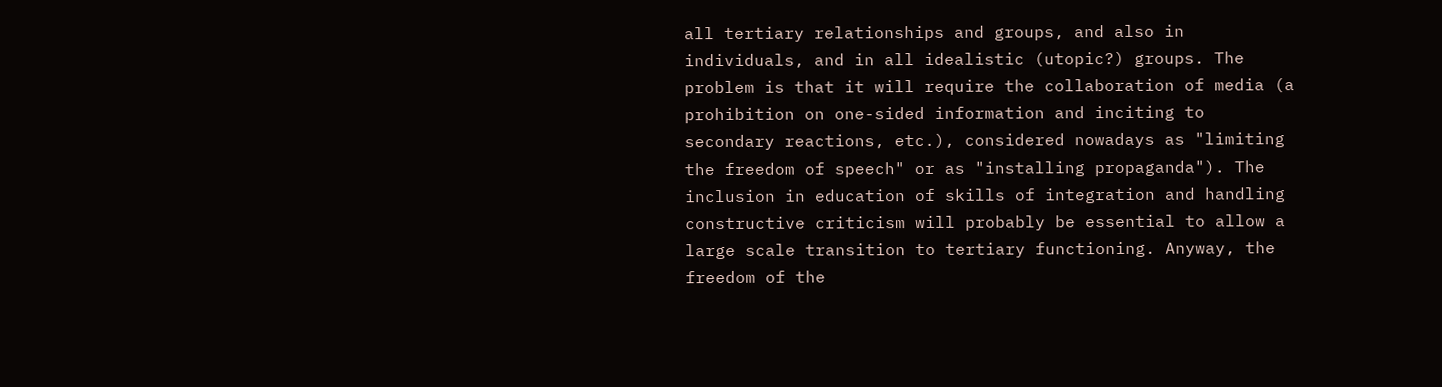all tertiary relationships and groups, and also in individuals, and in all idealistic (utopic?) groups. The problem is that it will require the collaboration of media (a prohibition on one-sided information and inciting to secondary reactions, etc.), considered nowadays as "limiting the freedom of speech" or as "installing propaganda"). The inclusion in education of skills of integration and handling constructive criticism will probably be essential to allow a large scale transition to tertiary functioning. Anyway, the freedom of the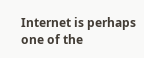Internet is perhaps one of the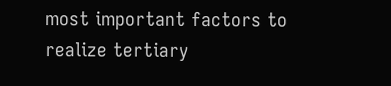most important factors to realize tertiary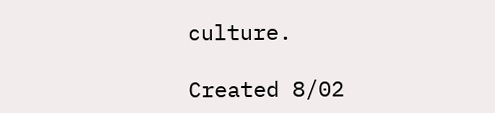culture.

Created 8/02